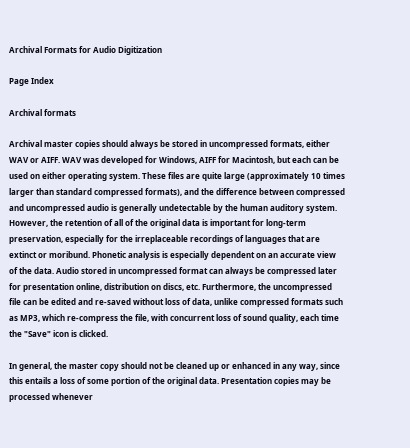Archival Formats for Audio Digitization

Page Index

Archival formats

Archival master copies should always be stored in uncompressed formats, either WAV or AIFF. WAV was developed for Windows, AIFF for Macintosh, but each can be used on either operating system. These files are quite large (approximately 10 times larger than standard compressed formats), and the difference between compressed and uncompressed audio is generally undetectable by the human auditory system. However, the retention of all of the original data is important for long-term preservation, especially for the irreplaceable recordings of languages that are extinct or moribund. Phonetic analysis is especially dependent on an accurate view of the data. Audio stored in uncompressed format can always be compressed later for presentation online, distribution on discs, etc. Furthermore, the uncompressed file can be edited and re-saved without loss of data, unlike compressed formats such as MP3, which re-compress the file, with concurrent loss of sound quality, each time the "Save" icon is clicked.

In general, the master copy should not be cleaned up or enhanced in any way, since this entails a loss of some portion of the original data. Presentation copies may be processed whenever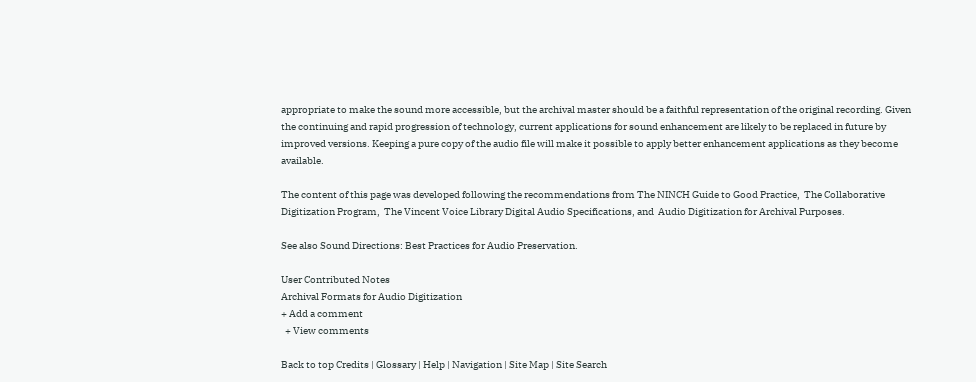appropriate to make the sound more accessible, but the archival master should be a faithful representation of the original recording. Given the continuing and rapid progression of technology, current applications for sound enhancement are likely to be replaced in future by improved versions. Keeping a pure copy of the audio file will make it possible to apply better enhancement applications as they become available.

The content of this page was developed following the recommendations from The NINCH Guide to Good Practice,  The Collaborative Digitization Program,  The Vincent Voice Library Digital Audio Specifications, and  Audio Digitization for Archival Purposes.

See also Sound Directions: Best Practices for Audio Preservation.

User Contributed Notes
Archival Formats for Audio Digitization
+ Add a comment
  + View comments

Back to top Credits | Glossary | Help | Navigation | Site Map | Site Search